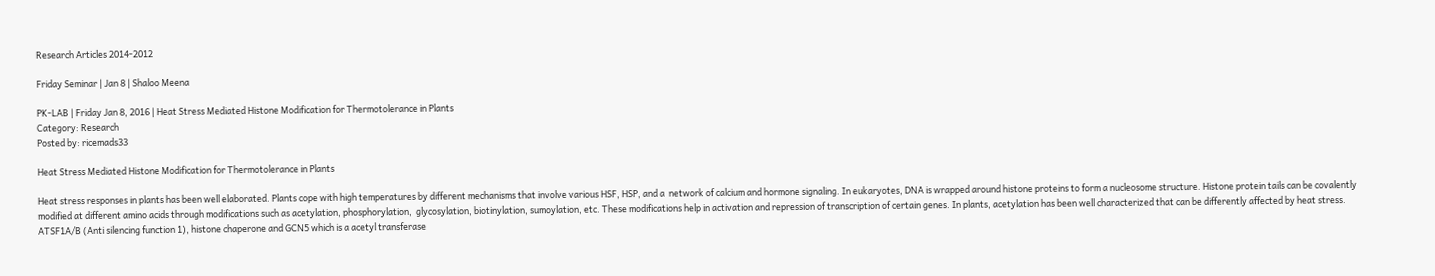Research Articles 2014-2012

Friday Seminar | Jan 8 | Shaloo Meena

PK-LAB | Friday Jan 8, 2016 | Heat Stress Mediated Histone Modification for Thermotolerance in Plants
Category: Research
Posted by: ricemads33

Heat Stress Mediated Histone Modification for Thermotolerance in Plants

Heat stress responses in plants has been well elaborated. Plants cope with high temperatures by different mechanisms that involve various HSF, HSP, and a  network of calcium and hormone signaling. In eukaryotes, DNA is wrapped around histone proteins to form a nucleosome structure. Histone protein tails can be covalently modified at different amino acids through modifications such as acetylation, phosphorylation,  glycosylation, biotinylation, sumoylation, etc. These modifications help in activation and repression of transcription of certain genes. In plants, acetylation has been well characterized that can be differently affected by heat stress. ATSF1A/B (Anti silencing function 1), histone chaperone and GCN5 which is a acetyl transferase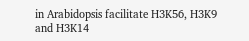in Arabidopsis facilitate H3K56, H3K9 and H3K14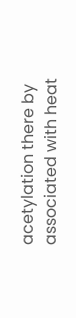acetylation there by associated with heat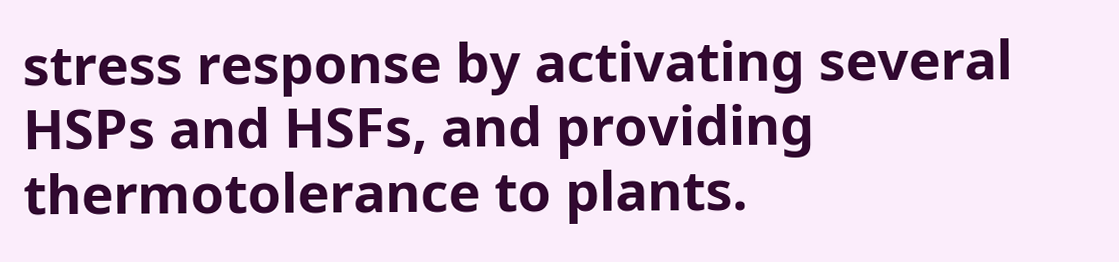stress response by activating several HSPs and HSFs, and providing thermotolerance to plants.